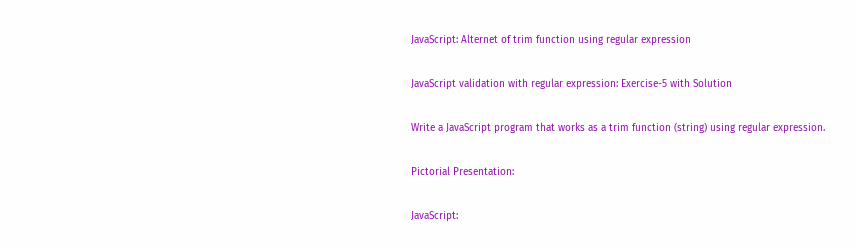JavaScript: Alternet of trim function using regular expression

JavaScript validation with regular expression: Exercise-5 with Solution

Write a JavaScript program that works as a trim function (string) using regular expression.

Pictorial Presentation:

JavaScript: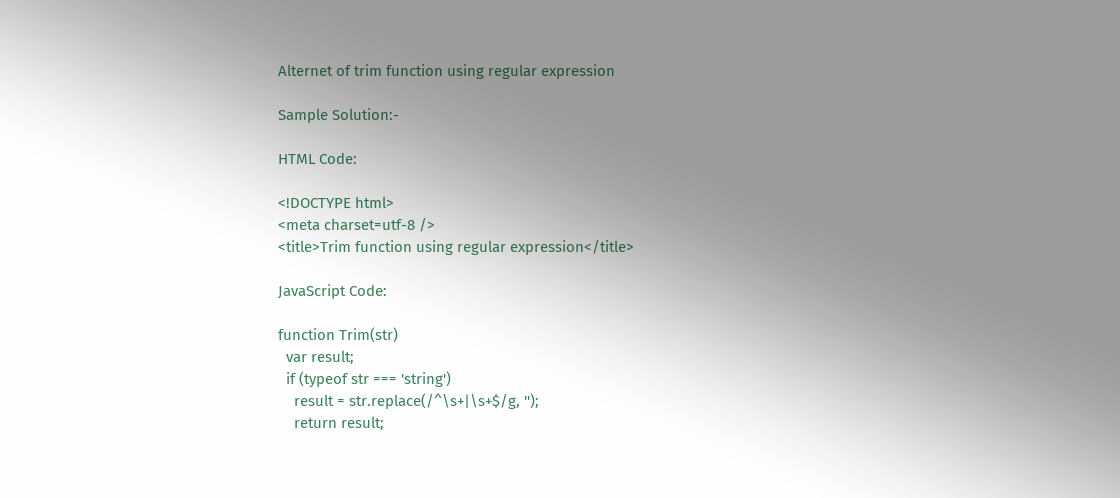Alternet of trim function using regular expression

Sample Solution:-

HTML Code:

<!DOCTYPE html>
<meta charset=utf-8 />
<title>Trim function using regular expression</title>

JavaScript Code:

function Trim(str)
  var result;
  if (typeof str === 'string')
    result = str.replace(/^\s+|\s+$/g, '');
    return result;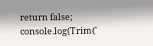return false;
console.log(Trim('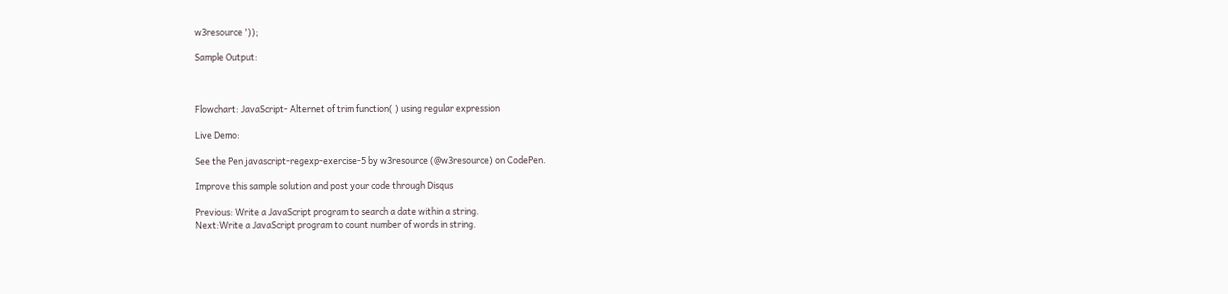w3resource '));

Sample Output:



Flowchart: JavaScript- Alternet of trim function( ) using regular expression

Live Demo:

See the Pen javascript-regexp-exercise-5 by w3resource (@w3resource) on CodePen.

Improve this sample solution and post your code through Disqus

Previous: Write a JavaScript program to search a date within a string.
Next:Write a JavaScript program to count number of words in string.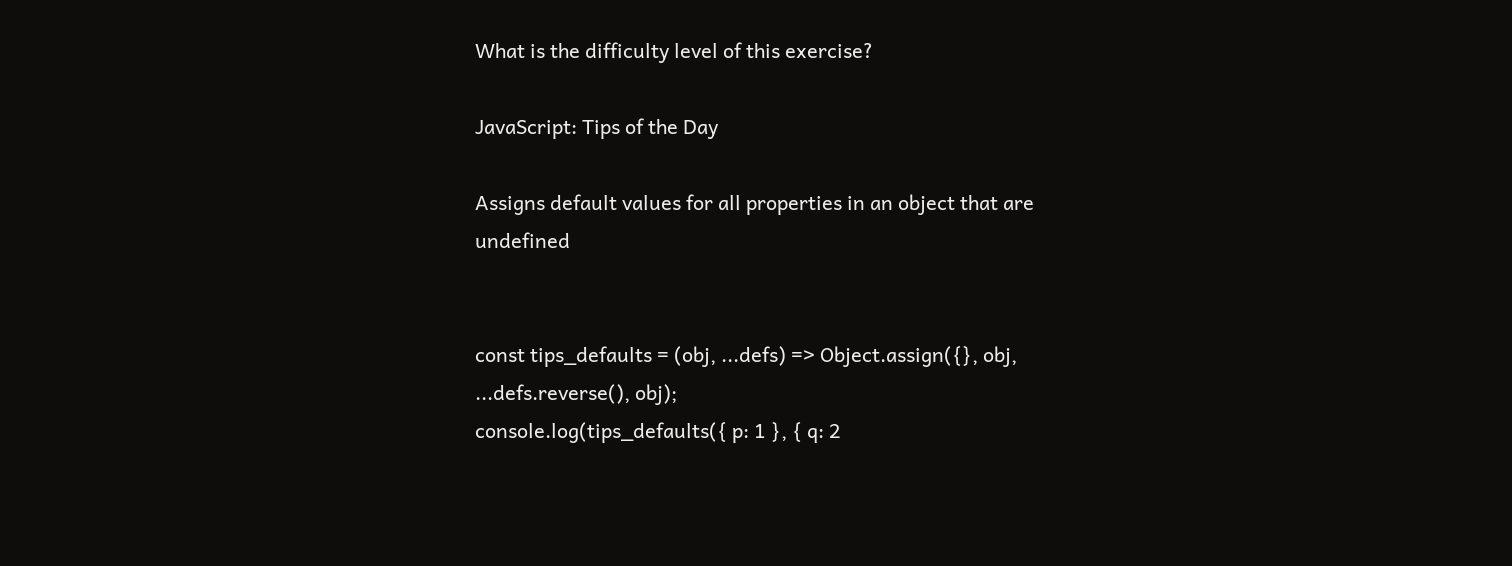What is the difficulty level of this exercise?

JavaScript: Tips of the Day

Assigns default values for all properties in an object that are undefined


const tips_defaults = (obj, ...defs) => Object.assign({}, obj, ...defs.reverse(), obj);
console.log(tips_defaults({ p: 1 }, { q: 2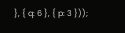}, { q: 6 }, { p: 3 }));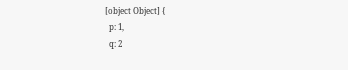[object Object] {
  p: 1,
  q: 2